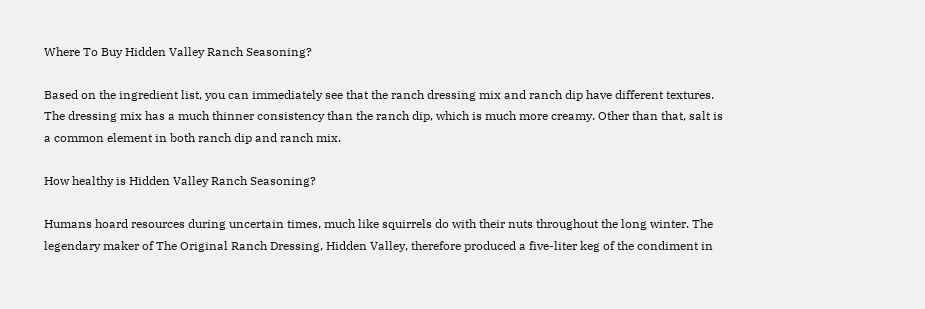Where To Buy Hidden Valley Ranch Seasoning?

Based on the ingredient list, you can immediately see that the ranch dressing mix and ranch dip have different textures. The dressing mix has a much thinner consistency than the ranch dip, which is much more creamy. Other than that, salt is a common element in both ranch dip and ranch mix.

How healthy is Hidden Valley Ranch Seasoning?

Humans hoard resources during uncertain times, much like squirrels do with their nuts throughout the long winter. The legendary maker of The Original Ranch Dressing, Hidden Valley, therefore produced a five-liter keg of the condiment in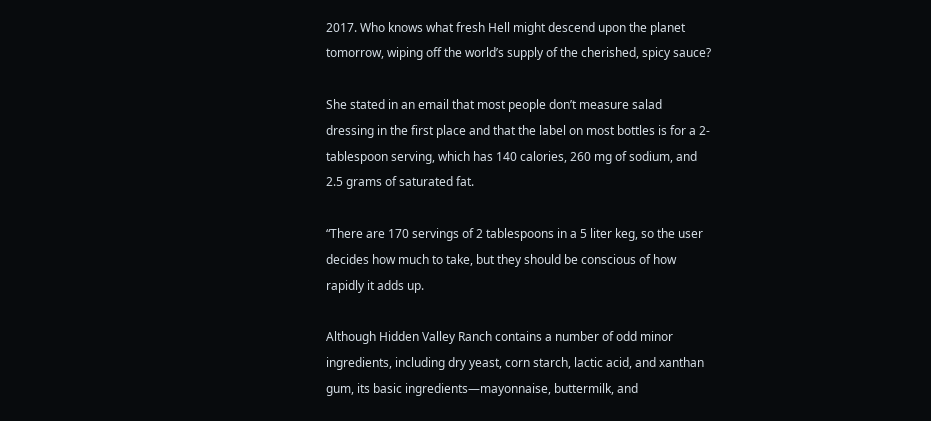2017. Who knows what fresh Hell might descend upon the planet tomorrow, wiping off the world’s supply of the cherished, spicy sauce?

She stated in an email that most people don’t measure salad dressing in the first place and that the label on most bottles is for a 2-tablespoon serving, which has 140 calories, 260 mg of sodium, and 2.5 grams of saturated fat.

“There are 170 servings of 2 tablespoons in a 5 liter keg, so the user decides how much to take, but they should be conscious of how rapidly it adds up.

Although Hidden Valley Ranch contains a number of odd minor ingredients, including dry yeast, corn starch, lactic acid, and xanthan gum, its basic ingredients—mayonnaise, buttermilk, and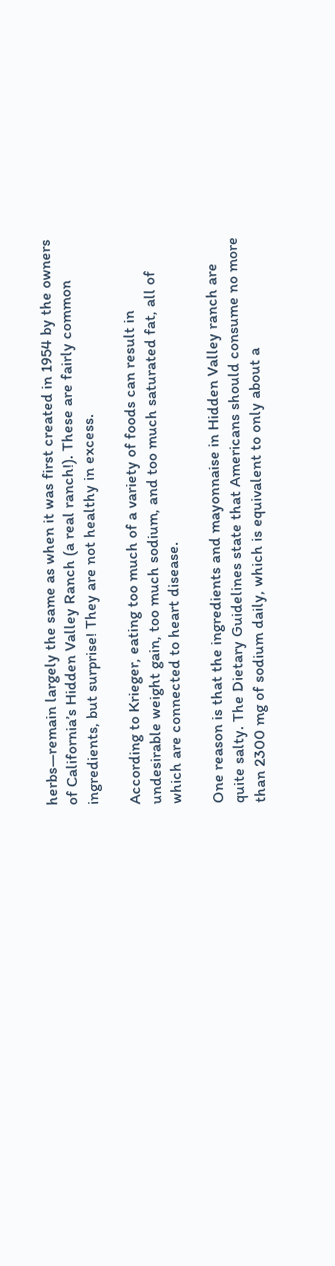herbs—remain largely the same as when it was first created in 1954 by the owners of California’s Hidden Valley Ranch (a real ranch!). These are fairly common ingredients, but surprise! They are not healthy in excess.

According to Krieger, eating too much of a variety of foods can result in undesirable weight gain, too much sodium, and too much saturated fat, all of which are connected to heart disease.

One reason is that the ingredients and mayonnaise in Hidden Valley ranch are quite salty. The Dietary Guidelines state that Americans should consume no more than 2300 mg of sodium daily, which is equivalent to only about a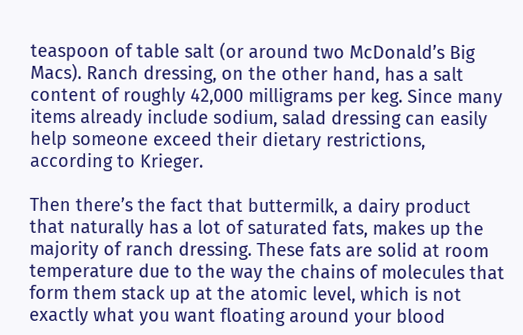teaspoon of table salt (or around two McDonald’s Big Macs). Ranch dressing, on the other hand, has a salt content of roughly 42,000 milligrams per keg. Since many items already include sodium, salad dressing can easily help someone exceed their dietary restrictions, according to Krieger.

Then there’s the fact that buttermilk, a dairy product that naturally has a lot of saturated fats, makes up the majority of ranch dressing. These fats are solid at room temperature due to the way the chains of molecules that form them stack up at the atomic level, which is not exactly what you want floating around your blood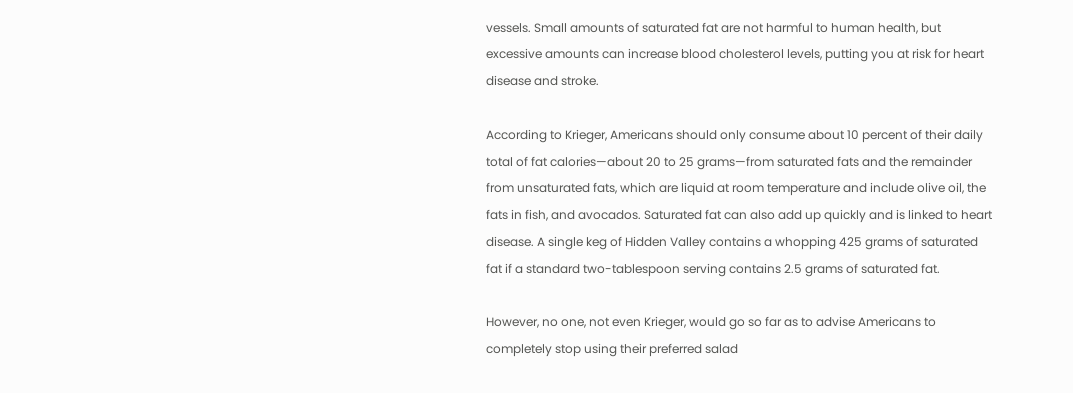vessels. Small amounts of saturated fat are not harmful to human health, but excessive amounts can increase blood cholesterol levels, putting you at risk for heart disease and stroke.

According to Krieger, Americans should only consume about 10 percent of their daily total of fat calories—about 20 to 25 grams—from saturated fats and the remainder from unsaturated fats, which are liquid at room temperature and include olive oil, the fats in fish, and avocados. Saturated fat can also add up quickly and is linked to heart disease. A single keg of Hidden Valley contains a whopping 425 grams of saturated fat if a standard two-tablespoon serving contains 2.5 grams of saturated fat.

However, no one, not even Krieger, would go so far as to advise Americans to completely stop using their preferred salad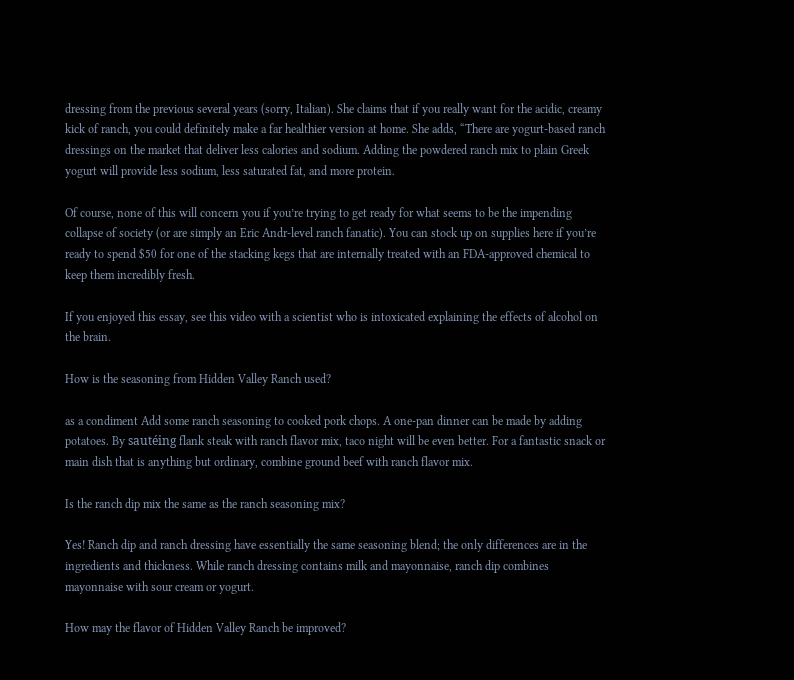dressing from the previous several years (sorry, Italian). She claims that if you really want for the acidic, creamy kick of ranch, you could definitely make a far healthier version at home. She adds, “There are yogurt-based ranch dressings on the market that deliver less calories and sodium. Adding the powdered ranch mix to plain Greek yogurt will provide less sodium, less saturated fat, and more protein.

Of course, none of this will concern you if you’re trying to get ready for what seems to be the impending collapse of society (or are simply an Eric Andr-level ranch fanatic). You can stock up on supplies here if you’re ready to spend $50 for one of the stacking kegs that are internally treated with an FDA-approved chemical to keep them incredibly fresh.

If you enjoyed this essay, see this video with a scientist who is intoxicated explaining the effects of alcohol on the brain.

How is the seasoning from Hidden Valley Ranch used?

as a condiment Add some ranch seasoning to cooked pork chops. A one-pan dinner can be made by adding potatoes. By sautéing flank steak with ranch flavor mix, taco night will be even better. For a fantastic snack or main dish that is anything but ordinary, combine ground beef with ranch flavor mix.

Is the ranch dip mix the same as the ranch seasoning mix?

Yes! Ranch dip and ranch dressing have essentially the same seasoning blend; the only differences are in the ingredients and thickness. While ranch dressing contains milk and mayonnaise, ranch dip combines mayonnaise with sour cream or yogurt.

How may the flavor of Hidden Valley Ranch be improved?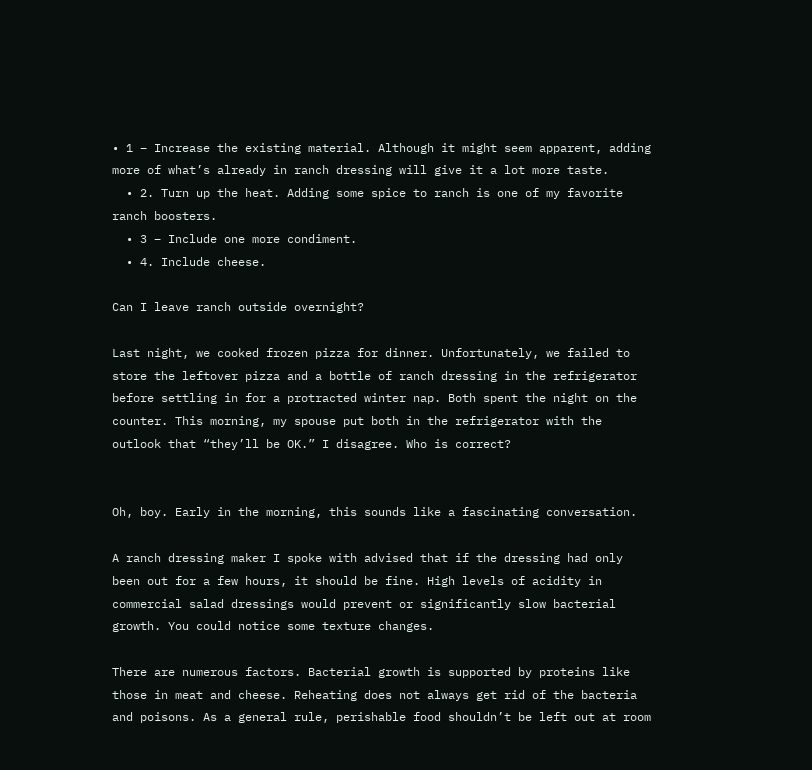• 1 – Increase the existing material. Although it might seem apparent, adding more of what’s already in ranch dressing will give it a lot more taste.
  • 2. Turn up the heat. Adding some spice to ranch is one of my favorite ranch boosters.
  • 3 – Include one more condiment.
  • 4. Include cheese.

Can I leave ranch outside overnight?

Last night, we cooked frozen pizza for dinner. Unfortunately, we failed to store the leftover pizza and a bottle of ranch dressing in the refrigerator before settling in for a protracted winter nap. Both spent the night on the counter. This morning, my spouse put both in the refrigerator with the outlook that “they’ll be OK.” I disagree. Who is correct?


Oh, boy. Early in the morning, this sounds like a fascinating conversation.

A ranch dressing maker I spoke with advised that if the dressing had only been out for a few hours, it should be fine. High levels of acidity in commercial salad dressings would prevent or significantly slow bacterial growth. You could notice some texture changes.

There are numerous factors. Bacterial growth is supported by proteins like those in meat and cheese. Reheating does not always get rid of the bacteria and poisons. As a general rule, perishable food shouldn’t be left out at room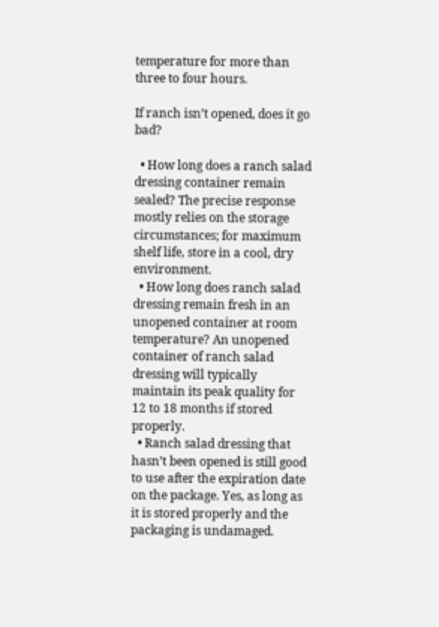temperature for more than three to four hours.

If ranch isn’t opened, does it go bad?

  • How long does a ranch salad dressing container remain sealed? The precise response mostly relies on the storage circumstances; for maximum shelf life, store in a cool, dry environment.
  • How long does ranch salad dressing remain fresh in an unopened container at room temperature? An unopened container of ranch salad dressing will typically maintain its peak quality for 12 to 18 months if stored properly.
  • Ranch salad dressing that hasn’t been opened is still good to use after the expiration date on the package. Yes, as long as it is stored properly and the packaging is undamaged.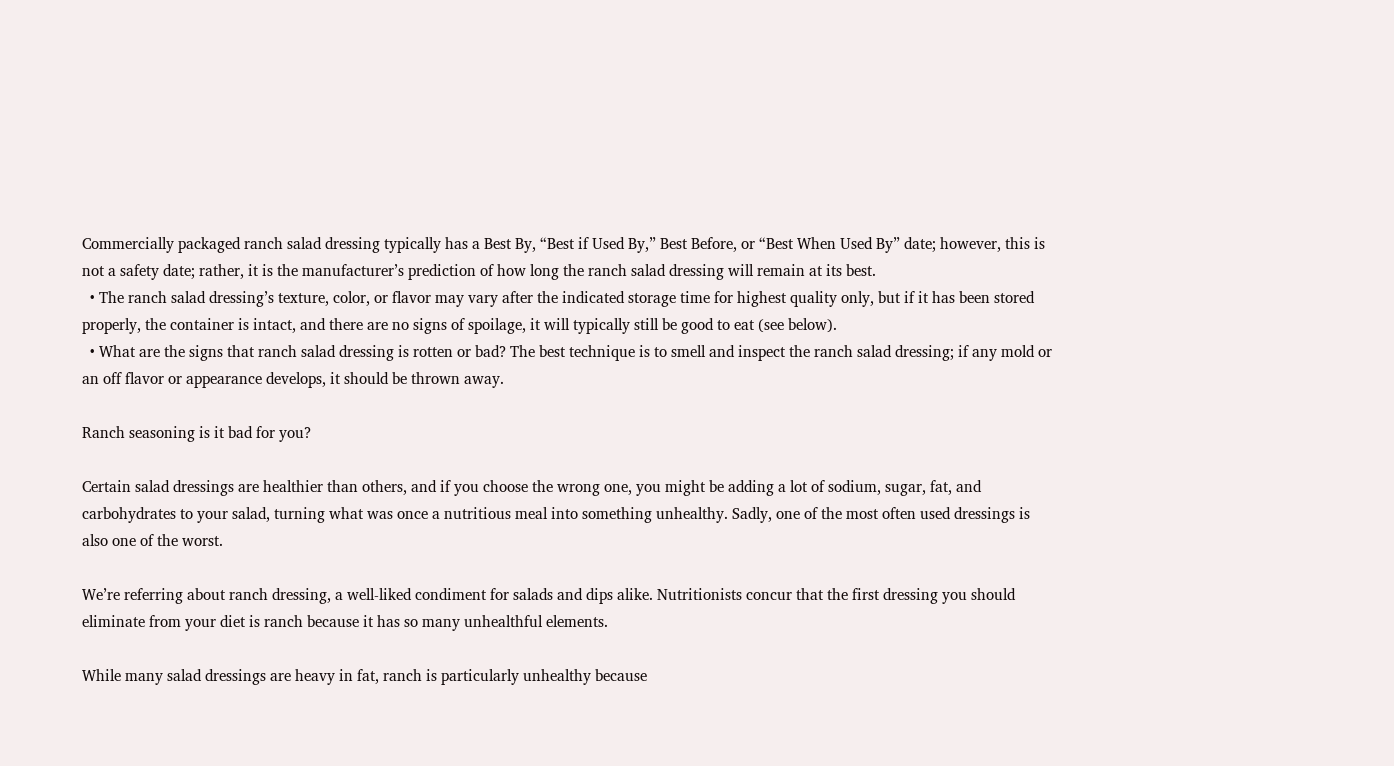Commercially packaged ranch salad dressing typically has a Best By, “Best if Used By,” Best Before, or “Best When Used By” date; however, this is not a safety date; rather, it is the manufacturer’s prediction of how long the ranch salad dressing will remain at its best.
  • The ranch salad dressing’s texture, color, or flavor may vary after the indicated storage time for highest quality only, but if it has been stored properly, the container is intact, and there are no signs of spoilage, it will typically still be good to eat (see below).
  • What are the signs that ranch salad dressing is rotten or bad? The best technique is to smell and inspect the ranch salad dressing; if any mold or an off flavor or appearance develops, it should be thrown away.

Ranch seasoning is it bad for you?

Certain salad dressings are healthier than others, and if you choose the wrong one, you might be adding a lot of sodium, sugar, fat, and carbohydrates to your salad, turning what was once a nutritious meal into something unhealthy. Sadly, one of the most often used dressings is also one of the worst.

We’re referring about ranch dressing, a well-liked condiment for salads and dips alike. Nutritionists concur that the first dressing you should eliminate from your diet is ranch because it has so many unhealthful elements.

While many salad dressings are heavy in fat, ranch is particularly unhealthy because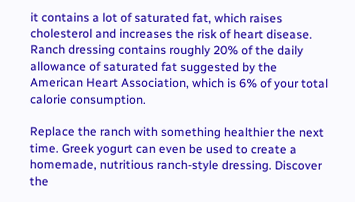it contains a lot of saturated fat, which raises cholesterol and increases the risk of heart disease. Ranch dressing contains roughly 20% of the daily allowance of saturated fat suggested by the American Heart Association, which is 6% of your total calorie consumption.

Replace the ranch with something healthier the next time. Greek yogurt can even be used to create a homemade, nutritious ranch-style dressing. Discover the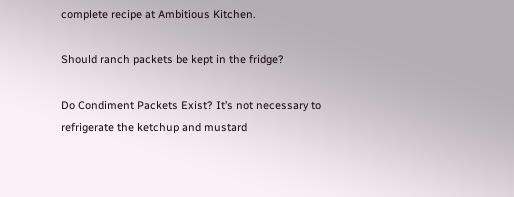complete recipe at Ambitious Kitchen.

Should ranch packets be kept in the fridge?

Do Condiment Packets Exist? It’s not necessary to refrigerate the ketchup and mustard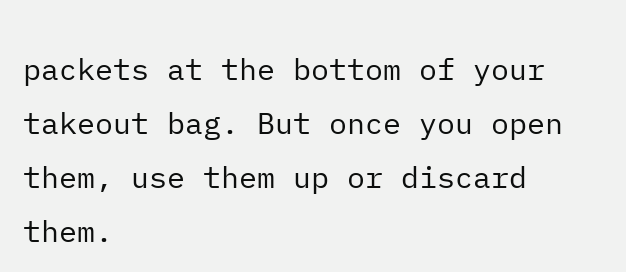packets at the bottom of your takeout bag. But once you open them, use them up or discard them.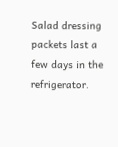Salad dressing packets last a few days in the refrigerator.